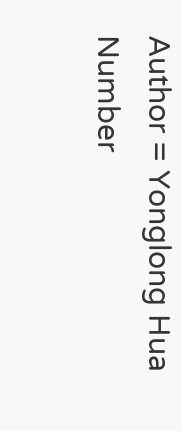Author = Yonglong Hua
Number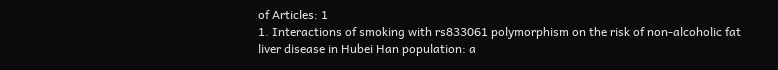of Articles: 1
1. Interactions of smoking with rs833061 polymorphism on the risk of non-alcoholic fat liver disease in Hubei Han population: a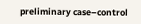preliminary case–control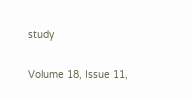study

Volume 18, Issue 11,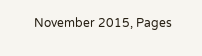November 2015, Pages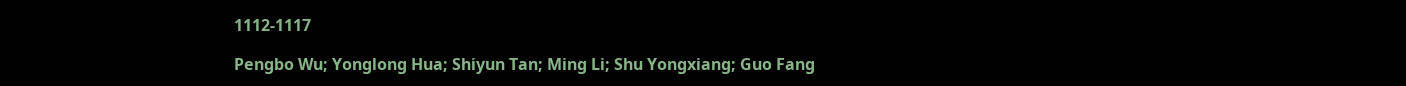1112-1117

Pengbo Wu; Yonglong Hua; Shiyun Tan; Ming Li; Shu Yongxiang; Guo Fang